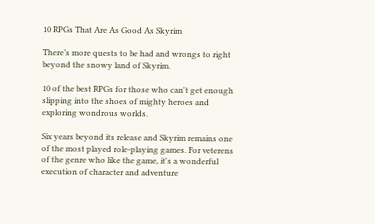10 RPGs That Are As Good As Skyrim

There’s more quests to be had and wrongs to right beyond the snowy land of Skyrim.

10 of the best RPGs for those who can't get enough slipping into the shoes of mighty heroes and exploring wondrous worlds.

Six years beyond its release and Skyrim remains one of the most played role-playing games. For veterens of the genre who like the game, it's a wonderful execution of character and adventure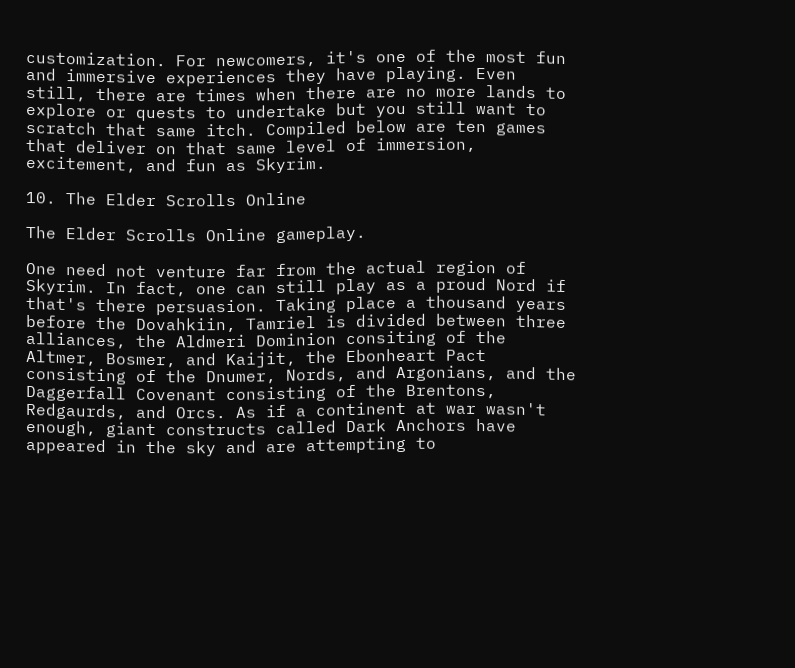customization. For newcomers, it's one of the most fun and immersive experiences they have playing. Even still, there are times when there are no more lands to explore or quests to undertake but you still want to scratch that same itch. Compiled below are ten games that deliver on that same level of immersion, excitement, and fun as Skyrim.

10. The Elder Scrolls Online

The Elder Scrolls Online gameplay.

One need not venture far from the actual region of Skyrim. In fact, one can still play as a proud Nord if that's there persuasion. Taking place a thousand years before the Dovahkiin, Tamriel is divided between three alliances, the Aldmeri Dominion consiting of the Altmer, Bosmer, and Kaijit, the Ebonheart Pact consisting of the Dnumer, Nords, and Argonians, and the Daggerfall Covenant consisting of the Brentons, Redgaurds, and Orcs. As if a continent at war wasn't enough, giant constructs called Dark Anchors have appeared in the sky and are attempting to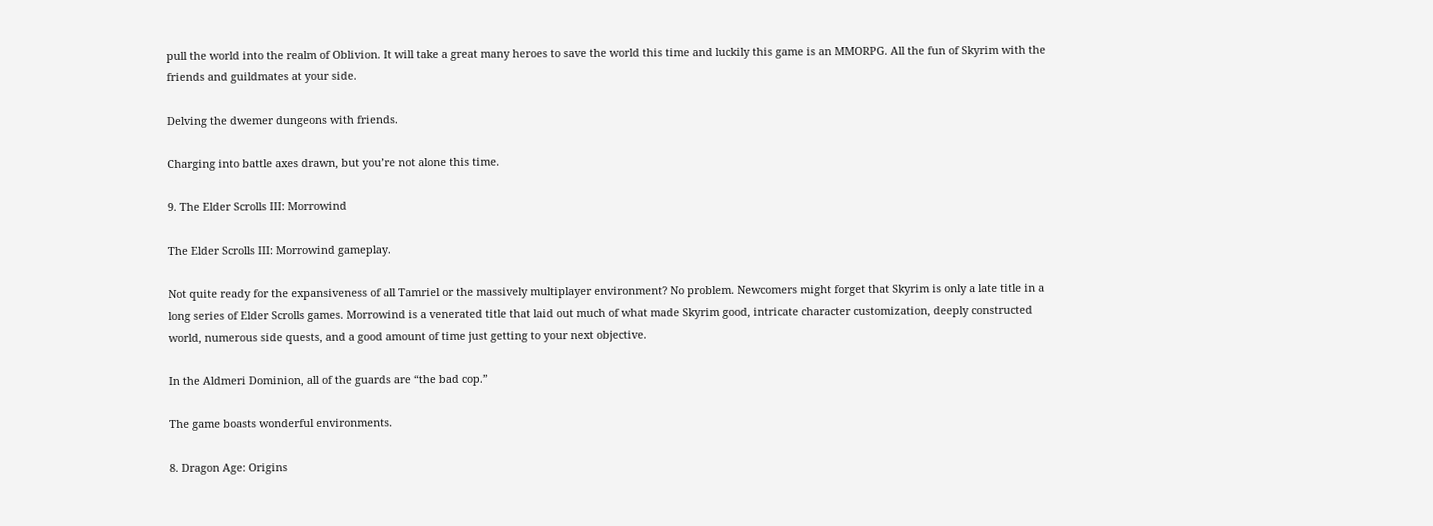pull the world into the realm of Oblivion. It will take a great many heroes to save the world this time and luckily this game is an MMORPG. All the fun of Skyrim with the friends and guildmates at your side.

Delving the dwemer dungeons with friends.

Charging into battle axes drawn, but you’re not alone this time.

9. The Elder Scrolls III: Morrowind

The Elder Scrolls III: Morrowind gameplay.

Not quite ready for the expansiveness of all Tamriel or the massively multiplayer environment? No problem. Newcomers might forget that Skyrim is only a late title in a long series of Elder Scrolls games. Morrowind is a venerated title that laid out much of what made Skyrim good, intricate character customization, deeply constructed world, numerous side quests, and a good amount of time just getting to your next objective.

In the Aldmeri Dominion, all of the guards are “the bad cop.”

The game boasts wonderful environments.

8. Dragon Age: Origins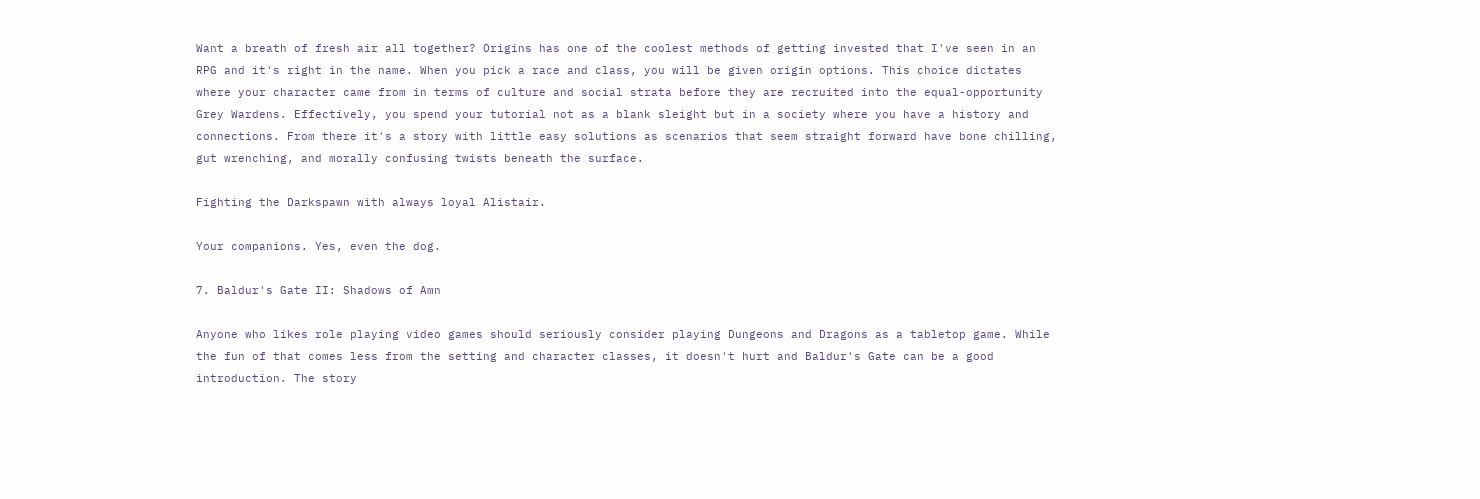Want a breath of fresh air all together? Origins has one of the coolest methods of getting invested that I've seen in an RPG and it's right in the name. When you pick a race and class, you will be given origin options. This choice dictates where your character came from in terms of culture and social strata before they are recruited into the equal-opportunity Grey Wardens. Effectively, you spend your tutorial not as a blank sleight but in a society where you have a history and connections. From there it's a story with little easy solutions as scenarios that seem straight forward have bone chilling, gut wrenching, and morally confusing twists beneath the surface.

Fighting the Darkspawn with always loyal Alistair.

Your companions. Yes, even the dog.

7. Baldur's Gate II: Shadows of Amn

Anyone who likes role playing video games should seriously consider playing Dungeons and Dragons as a tabletop game. While the fun of that comes less from the setting and character classes, it doesn't hurt and Baldur's Gate can be a good introduction. The story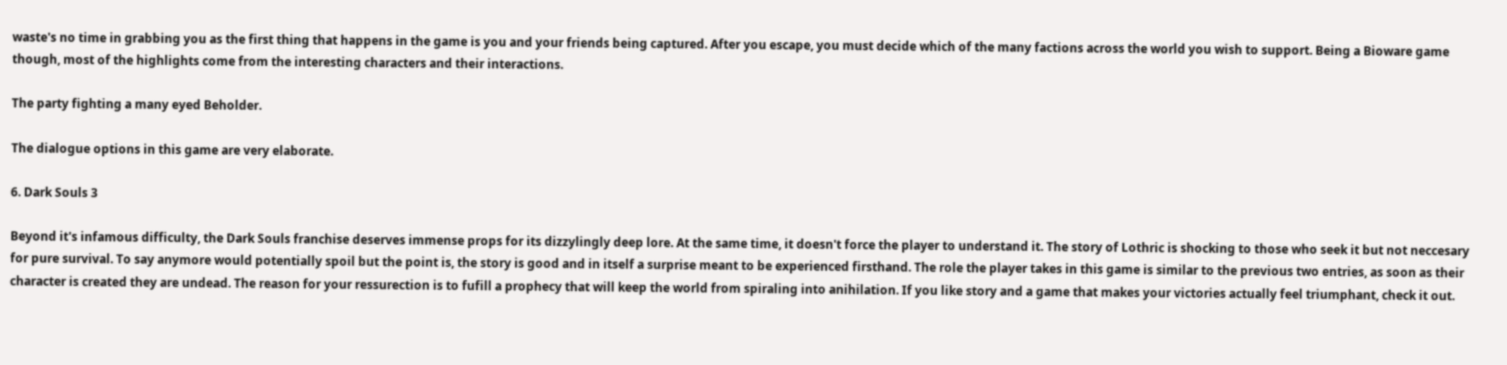waste's no time in grabbing you as the first thing that happens in the game is you and your friends being captured. After you escape, you must decide which of the many factions across the world you wish to support. Being a Bioware game though, most of the highlights come from the interesting characters and their interactions.

The party fighting a many eyed Beholder.

The dialogue options in this game are very elaborate.

6. Dark Souls 3

Beyond it's infamous difficulty, the Dark Souls franchise deserves immense props for its dizzylingly deep lore. At the same time, it doesn't force the player to understand it. The story of Lothric is shocking to those who seek it but not neccesary for pure survival. To say anymore would potentially spoil but the point is, the story is good and in itself a surprise meant to be experienced firsthand. The role the player takes in this game is similar to the previous two entries, as soon as their character is created they are undead. The reason for your ressurection is to fufill a prophecy that will keep the world from spiraling into anihilation. If you like story and a game that makes your victories actually feel triumphant, check it out.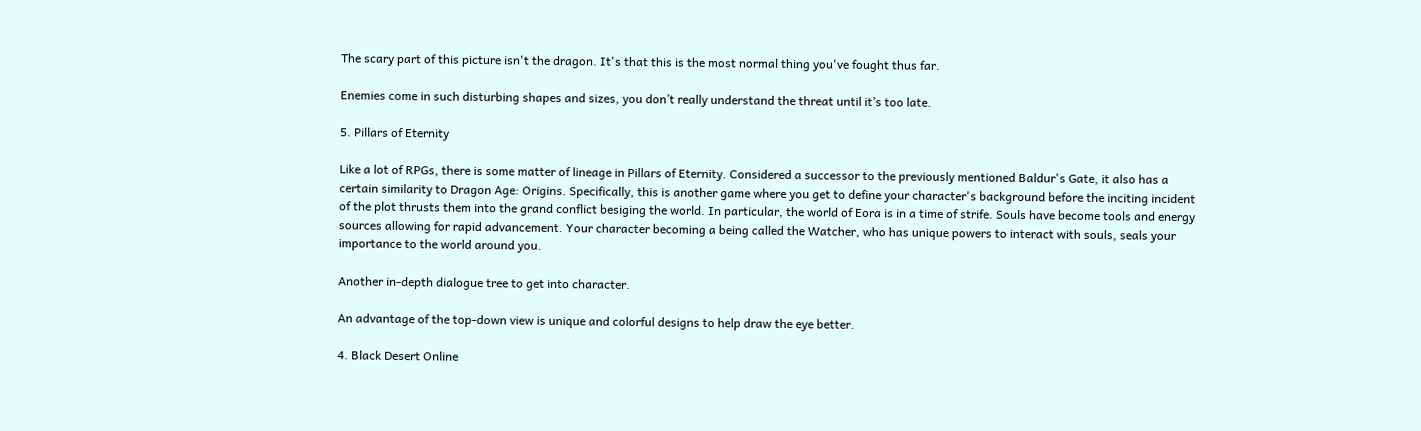The scary part of this picture isn't the dragon. It's that this is the most normal thing you've fought thus far.

Enemies come in such disturbing shapes and sizes, you don’t really understand the threat until it’s too late.

5. Pillars of Eternity

Like a lot of RPGs, there is some matter of lineage in Pillars of Eternity. Considered a successor to the previously mentioned Baldur's Gate, it also has a certain similarity to Dragon Age: Origins. Specifically, this is another game where you get to define your character's background before the inciting incident of the plot thrusts them into the grand conflict besiging the world. In particular, the world of Eora is in a time of strife. Souls have become tools and energy sources allowing for rapid advancement. Your character becoming a being called the Watcher, who has unique powers to interact with souls, seals your importance to the world around you.

Another in-depth dialogue tree to get into character.

An advantage of the top-down view is unique and colorful designs to help draw the eye better.

4. Black Desert Online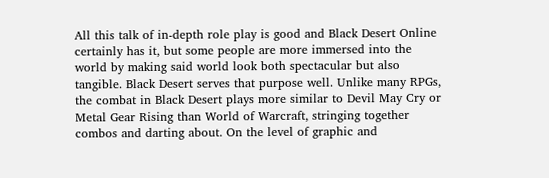All this talk of in-depth role play is good and Black Desert Online certainly has it, but some people are more immersed into the world by making said world look both spectacular but also tangible. Black Desert serves that purpose well. Unlike many RPGs, the combat in Black Desert plays more similar to Devil May Cry or Metal Gear Rising than World of Warcraft, stringing together combos and darting about. On the level of graphic and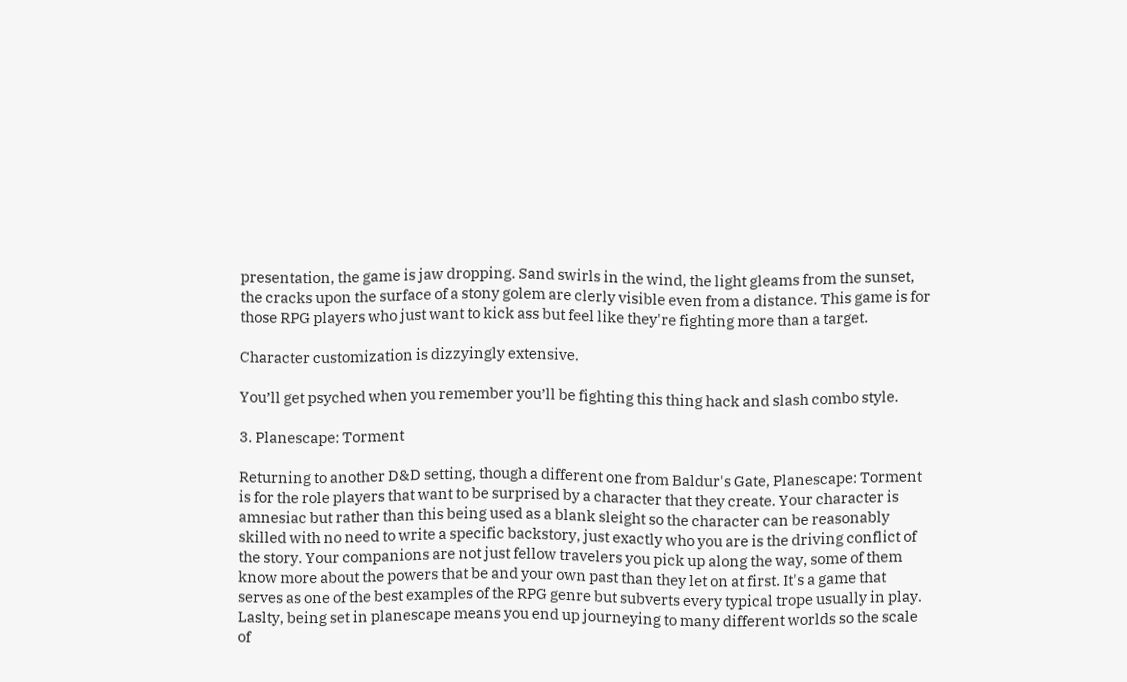presentation, the game is jaw dropping. Sand swirls in the wind, the light gleams from the sunset, the cracks upon the surface of a stony golem are clerly visible even from a distance. This game is for those RPG players who just want to kick ass but feel like they're fighting more than a target.

Character customization is dizzyingly extensive.

You’ll get psyched when you remember you’ll be fighting this thing hack and slash combo style.

3. Planescape: Torment

Returning to another D&D setting, though a different one from Baldur's Gate, Planescape: Torment is for the role players that want to be surprised by a character that they create. Your character is amnesiac but rather than this being used as a blank sleight so the character can be reasonably skilled with no need to write a specific backstory, just exactly who you are is the driving conflict of the story. Your companions are not just fellow travelers you pick up along the way, some of them know more about the powers that be and your own past than they let on at first. It's a game that serves as one of the best examples of the RPG genre but subverts every typical trope usually in play. Laslty, being set in planescape means you end up journeying to many different worlds so the scale of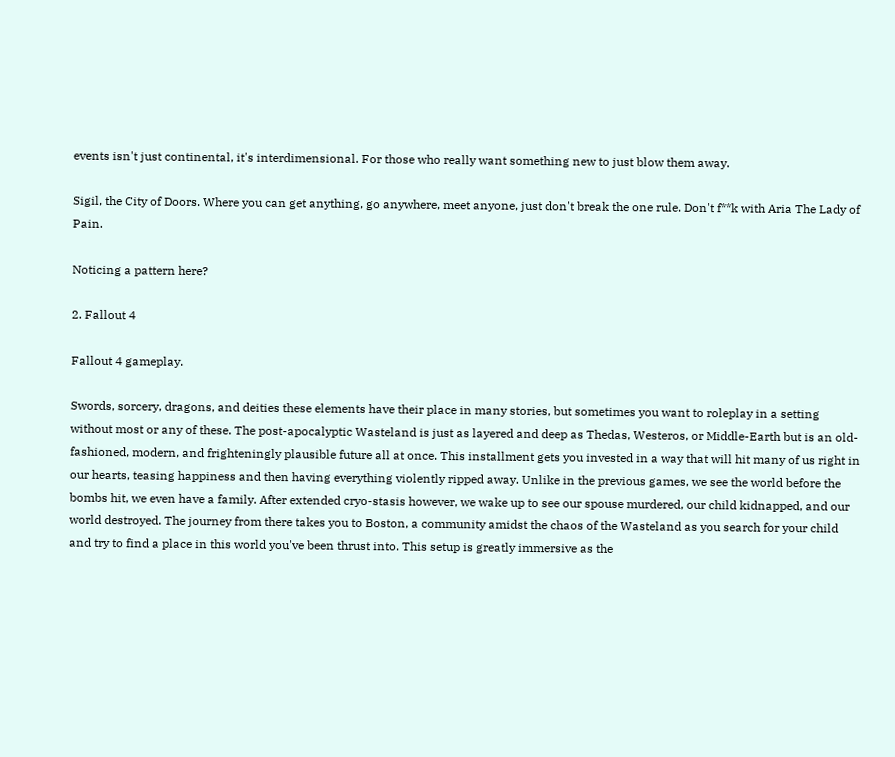events isn't just continental, it's interdimensional. For those who really want something new to just blow them away.

Sigil, the City of Doors. Where you can get anything, go anywhere, meet anyone, just don't break the one rule. Don't f**k with Aria The Lady of Pain.

Noticing a pattern here?

2. Fallout 4

Fallout 4 gameplay.

Swords, sorcery, dragons, and deities these elements have their place in many stories, but sometimes you want to roleplay in a setting without most or any of these. The post-apocalyptic Wasteland is just as layered and deep as Thedas, Westeros, or Middle-Earth but is an old-fashioned, modern, and frighteningly plausible future all at once. This installment gets you invested in a way that will hit many of us right in our hearts, teasing happiness and then having everything violently ripped away. Unlike in the previous games, we see the world before the bombs hit, we even have a family. After extended cryo-stasis however, we wake up to see our spouse murdered, our child kidnapped, and our world destroyed. The journey from there takes you to Boston, a community amidst the chaos of the Wasteland as you search for your child and try to find a place in this world you've been thrust into. This setup is greatly immersive as the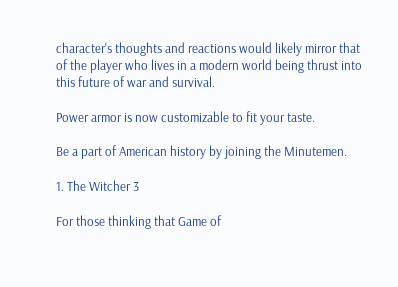character's thoughts and reactions would likely mirror that of the player who lives in a modern world being thrust into this future of war and survival.

Power armor is now customizable to fit your taste.

Be a part of American history by joining the Minutemen.

1. The Witcher 3

For those thinking that Game of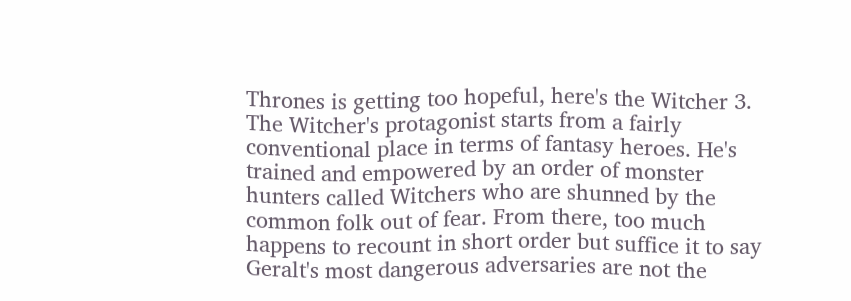Thrones is getting too hopeful, here's the Witcher 3. The Witcher's protagonist starts from a fairly conventional place in terms of fantasy heroes. He's trained and empowered by an order of monster hunters called Witchers who are shunned by the common folk out of fear. From there, too much happens to recount in short order but suffice it to say Geralt's most dangerous adversaries are not the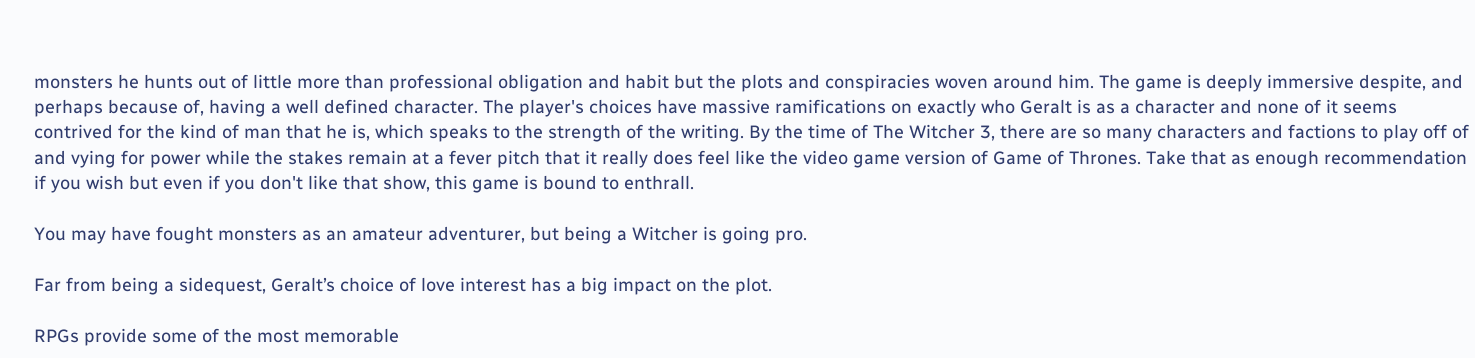monsters he hunts out of little more than professional obligation and habit but the plots and conspiracies woven around him. The game is deeply immersive despite, and perhaps because of, having a well defined character. The player's choices have massive ramifications on exactly who Geralt is as a character and none of it seems contrived for the kind of man that he is, which speaks to the strength of the writing. By the time of The Witcher 3, there are so many characters and factions to play off of and vying for power while the stakes remain at a fever pitch that it really does feel like the video game version of Game of Thrones. Take that as enough recommendation if you wish but even if you don't like that show, this game is bound to enthrall.

You may have fought monsters as an amateur adventurer, but being a Witcher is going pro.

Far from being a sidequest, Geralt’s choice of love interest has a big impact on the plot.

RPGs provide some of the most memorable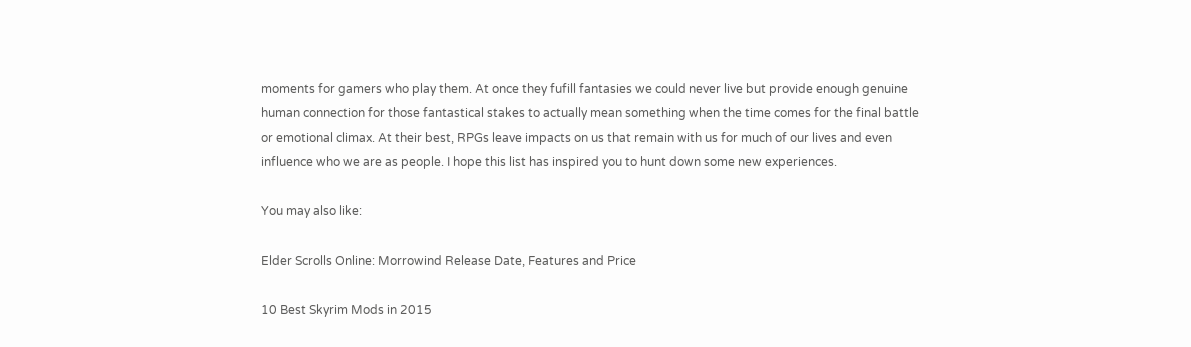moments for gamers who play them. At once they fufill fantasies we could never live but provide enough genuine human connection for those fantastical stakes to actually mean something when the time comes for the final battle or emotional climax. At their best, RPGs leave impacts on us that remain with us for much of our lives and even influence who we are as people. I hope this list has inspired you to hunt down some new experiences.

You may also like:

Elder Scrolls Online: Morrowind Release Date, Features and Price

10 Best Skyrim Mods in 2015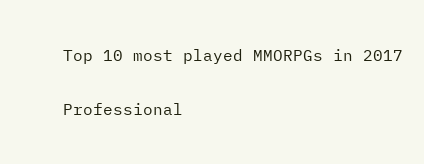Top 10 most played MMORPGs in 2017

Professional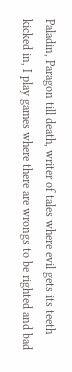Paladin, Paragon till death, writer of tales where evil gets its teeth kicked in, I play games where there are wrongs to be righted and bad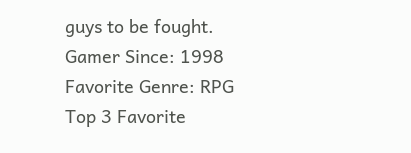guys to be fought.
Gamer Since: 1998
Favorite Genre: RPG
Top 3 Favorite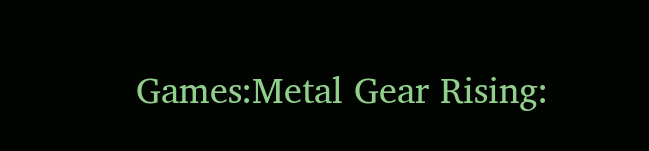Games:Metal Gear Rising: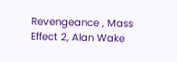Revengeance , Mass Effect 2, Alan Wake